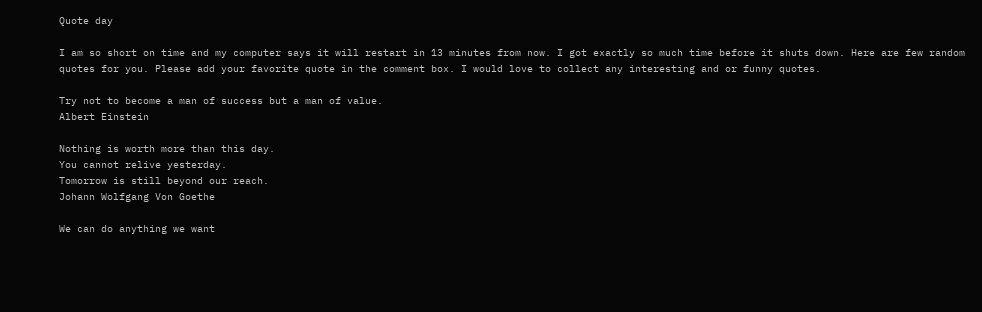Quote day

I am so short on time and my computer says it will restart in 13 minutes from now. I got exactly so much time before it shuts down. Here are few random quotes for you. Please add your favorite quote in the comment box. I would love to collect any interesting and or funny quotes.

Try not to become a man of success but a man of value.
Albert Einstein

Nothing is worth more than this day.
You cannot relive yesterday.
Tomorrow is still beyond our reach.
Johann Wolfgang Von Goethe

We can do anything we want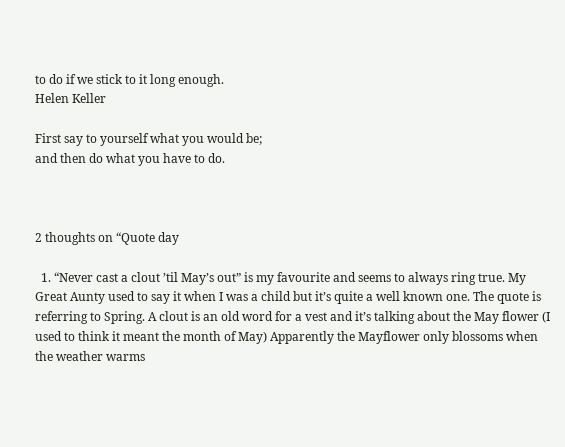to do if we stick to it long enough.
Helen Keller

First say to yourself what you would be;
and then do what you have to do.



2 thoughts on “Quote day

  1. “Never cast a clout ’til May’s out” is my favourite and seems to always ring true. My Great Aunty used to say it when I was a child but it’s quite a well known one. The quote is referring to Spring. A clout is an old word for a vest and it’s talking about the May flower (I used to think it meant the month of May) Apparently the Mayflower only blossoms when the weather warms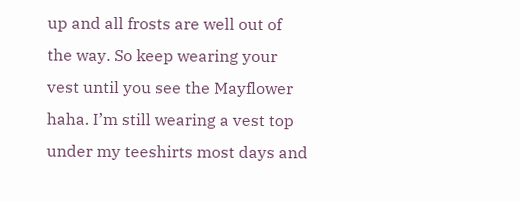up and all frosts are well out of the way. So keep wearing your vest until you see the Mayflower haha. I’m still wearing a vest top under my teeshirts most days and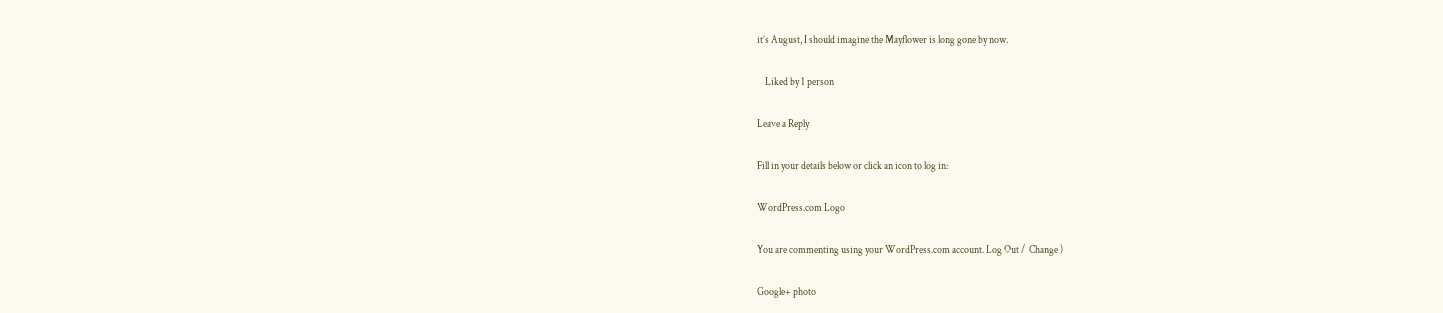it’s August, I should imagine the Mayflower is long gone by now.

    Liked by 1 person

Leave a Reply

Fill in your details below or click an icon to log in:

WordPress.com Logo

You are commenting using your WordPress.com account. Log Out /  Change )

Google+ photo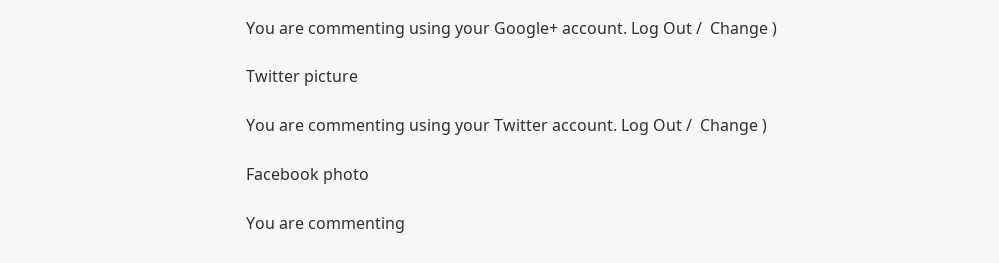You are commenting using your Google+ account. Log Out /  Change )

Twitter picture

You are commenting using your Twitter account. Log Out /  Change )

Facebook photo

You are commenting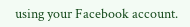using your Facebook account.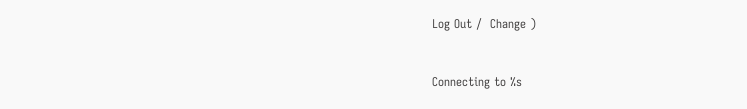Log Out /  Change )


Connecting to %s